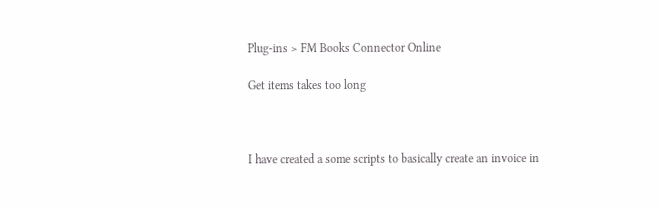Plug-ins > FM Books Connector Online

Get items takes too long



I have created a some scripts to basically create an invoice in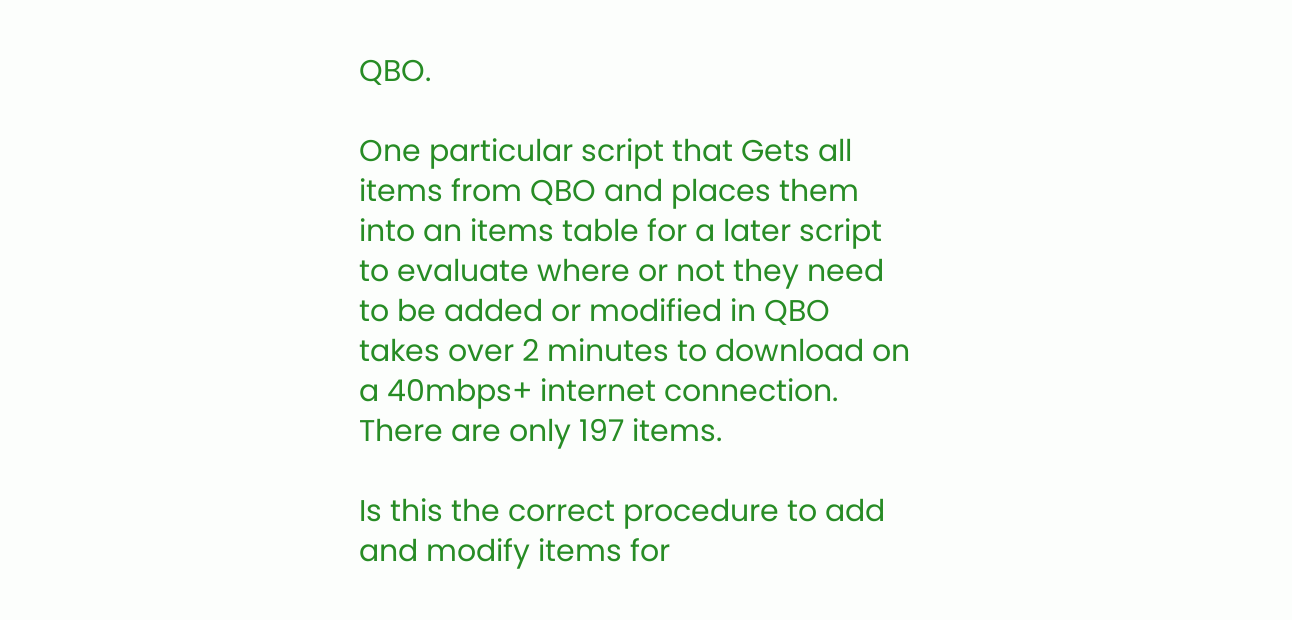QBO.

One particular script that Gets all items from QBO and places them into an items table for a later script to evaluate where or not they need to be added or modified in QBO takes over 2 minutes to download on a 40mbps+ internet connection.  There are only 197 items.

Is this the correct procedure to add and modify items for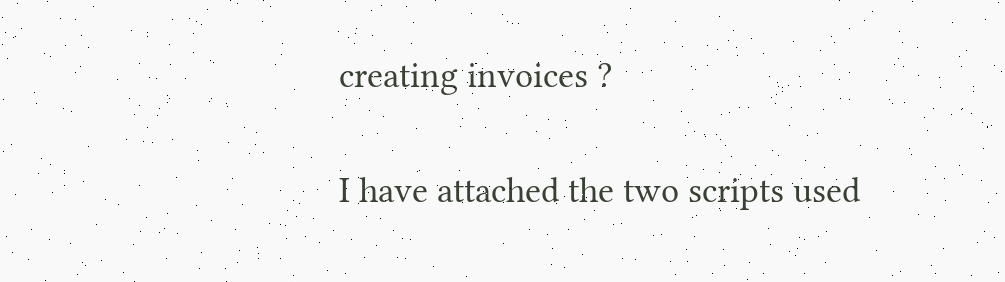creating invoices ?

I have attached the two scripts used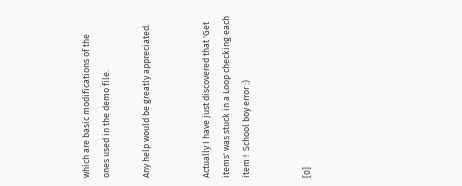which are basic modifications of the ones used in the demo file.

Any help would be greatly appreciated.


Actually I have just discovered that 'Get items' was stuck in a Loop checking each item !  School boy error :)


[0]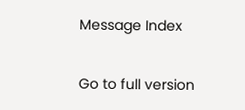Message Index

Go to full version